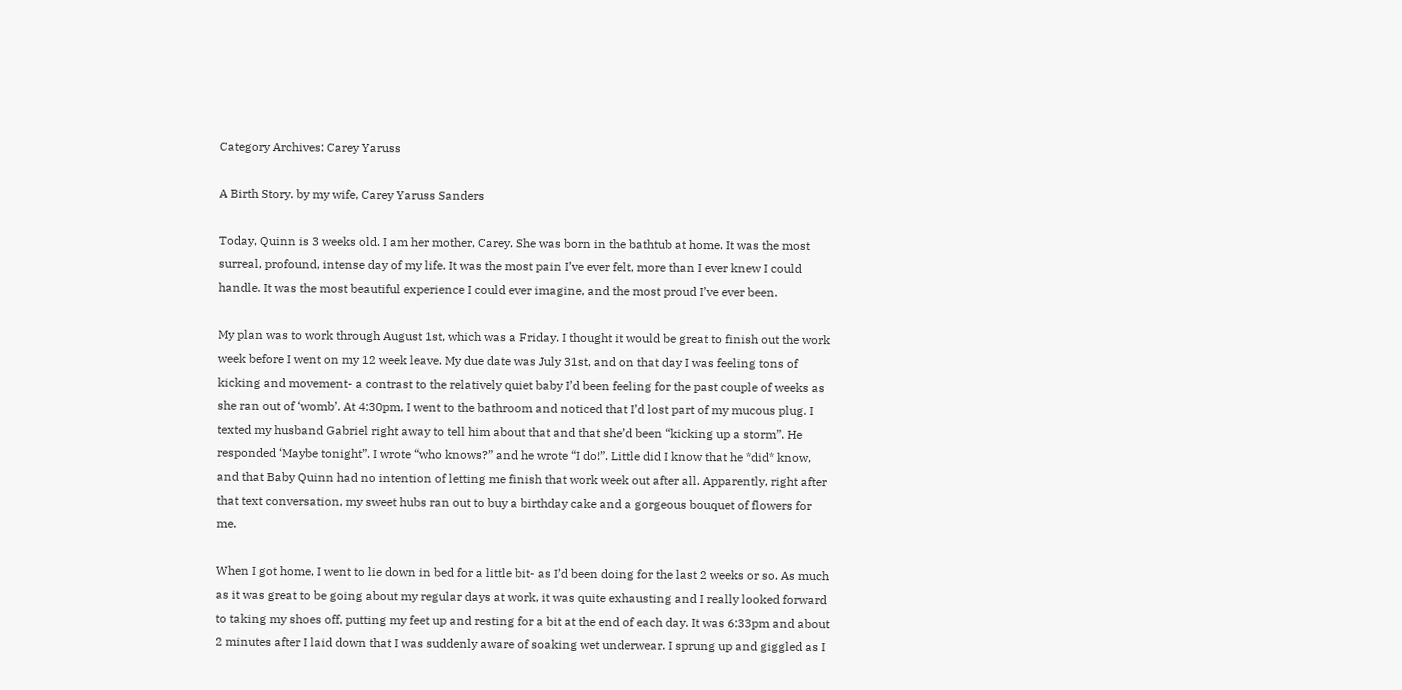Category Archives: Carey Yaruss

A Birth Story. by my wife, Carey Yaruss Sanders

Today, Quinn is 3 weeks old. I am her mother, Carey. She was born in the bathtub at home. It was the most surreal, profound, intense day of my life. It was the most pain I’ve ever felt, more than I ever knew I could handle. It was the most beautiful experience I could ever imagine, and the most proud I’ve ever been.

My plan was to work through August 1st, which was a Friday. I thought it would be great to finish out the work week before I went on my 12 week leave. My due date was July 31st, and on that day I was feeling tons of kicking and movement- a contrast to the relatively quiet baby I’d been feeling for the past couple of weeks as she ran out of ‘womb’. At 4:30pm, I went to the bathroom and noticed that I’d lost part of my mucous plug. I texted my husband Gabriel right away to tell him about that and that she’d been “kicking up a storm”. He responded ‘Maybe tonight”. I wrote “who knows?” and he wrote “I do!”. Little did I know that he *did* know, and that Baby Quinn had no intention of letting me finish that work week out after all. Apparently, right after that text conversation, my sweet hubs ran out to buy a birthday cake and a gorgeous bouquet of flowers for me.

When I got home, I went to lie down in bed for a little bit- as I’d been doing for the last 2 weeks or so. As much as it was great to be going about my regular days at work, it was quite exhausting and I really looked forward to taking my shoes off, putting my feet up and resting for a bit at the end of each day. It was 6:33pm and about 2 minutes after I laid down that I was suddenly aware of soaking wet underwear. I sprung up and giggled as I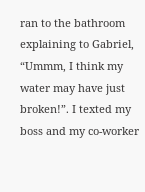ran to the bathroom explaining to Gabriel, “Ummm, I think my water may have just broken!”. I texted my boss and my co-worker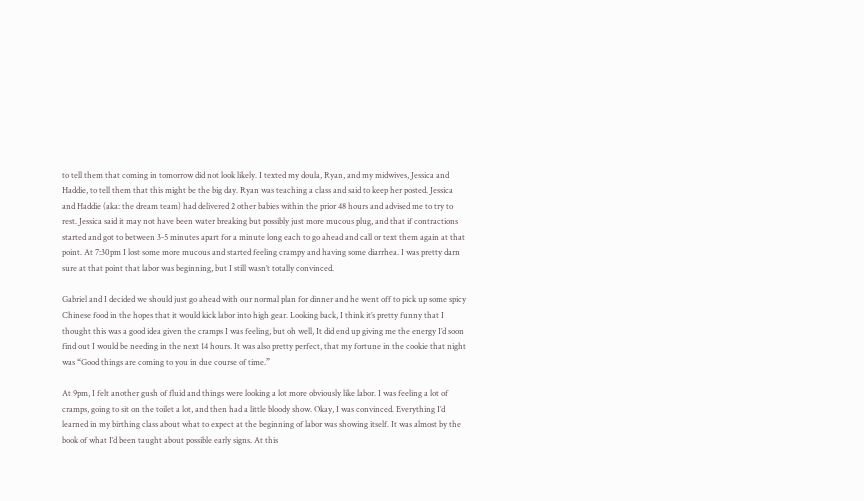to tell them that coming in tomorrow did not look likely. I texted my doula, Ryan, and my midwives, Jessica and Haddie, to tell them that this might be the big day. Ryan was teaching a class and said to keep her posted. Jessica and Haddie (aka: the dream team) had delivered 2 other babies within the prior 48 hours and advised me to try to rest. Jessica said it may not have been water breaking but possibly just more mucous plug, and that if contractions started and got to between 3-5 minutes apart for a minute long each to go ahead and call or text them again at that point. At 7:30pm I lost some more mucous and started feeling crampy and having some diarrhea. I was pretty darn sure at that point that labor was beginning, but I still wasn’t totally convinced.

Gabriel and I decided we should just go ahead with our normal plan for dinner and he went off to pick up some spicy Chinese food in the hopes that it would kick labor into high gear. Looking back, I think it’s pretty funny that I thought this was a good idea given the cramps I was feeling, but oh well, It did end up giving me the energy I’d soon find out I would be needing in the next 14 hours. It was also pretty perfect, that my fortune in the cookie that night was “Good things are coming to you in due course of time.”

At 9pm, I felt another gush of fluid and things were looking a lot more obviously like labor. I was feeling a lot of cramps, going to sit on the toilet a lot, and then had a little bloody show. Okay, I was convinced. Everything I’d learned in my birthing class about what to expect at the beginning of labor was showing itself. It was almost by the book of what I’d been taught about possible early signs. At this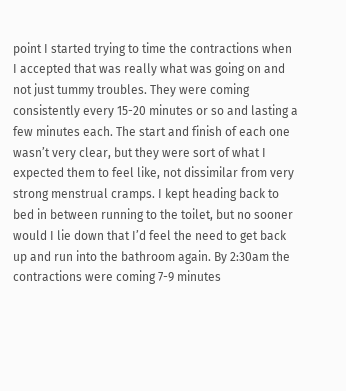point I started trying to time the contractions when I accepted that was really what was going on and not just tummy troubles. They were coming consistently every 15-20 minutes or so and lasting a few minutes each. The start and finish of each one wasn’t very clear, but they were sort of what I expected them to feel like, not dissimilar from very strong menstrual cramps. I kept heading back to bed in between running to the toilet, but no sooner would I lie down that I’d feel the need to get back up and run into the bathroom again. By 2:30am the contractions were coming 7-9 minutes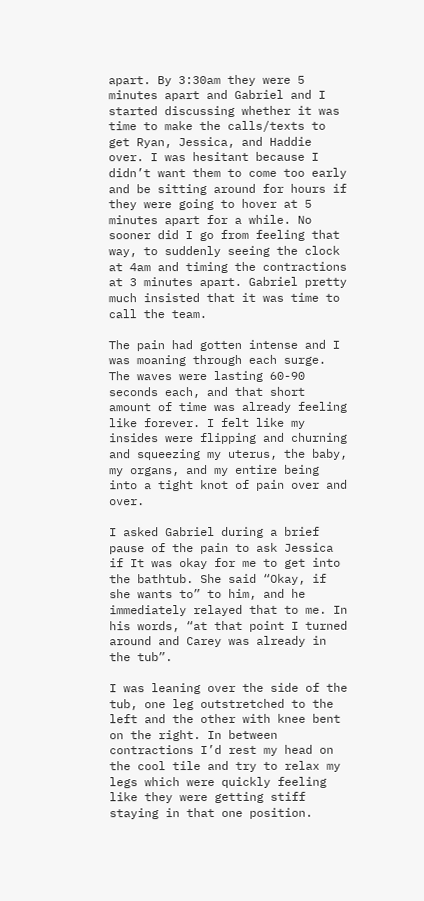apart. By 3:30am they were 5 minutes apart and Gabriel and I started discussing whether it was time to make the calls/texts to get Ryan, Jessica, and Haddie over. I was hesitant because I didn’t want them to come too early and be sitting around for hours if they were going to hover at 5 minutes apart for a while. No sooner did I go from feeling that way, to suddenly seeing the clock at 4am and timing the contractions at 3 minutes apart. Gabriel pretty much insisted that it was time to call the team.

The pain had gotten intense and I was moaning through each surge. The waves were lasting 60-90 seconds each, and that short amount of time was already feeling like forever. I felt like my insides were flipping and churning and squeezing my uterus, the baby, my organs, and my entire being into a tight knot of pain over and over.

I asked Gabriel during a brief pause of the pain to ask Jessica if It was okay for me to get into the bathtub. She said “Okay, if she wants to” to him, and he immediately relayed that to me. In his words, “at that point I turned around and Carey was already in the tub”.

I was leaning over the side of the tub, one leg outstretched to the left and the other with knee bent on the right. In between contractions I’d rest my head on the cool tile and try to relax my legs which were quickly feeling like they were getting stiff staying in that one position.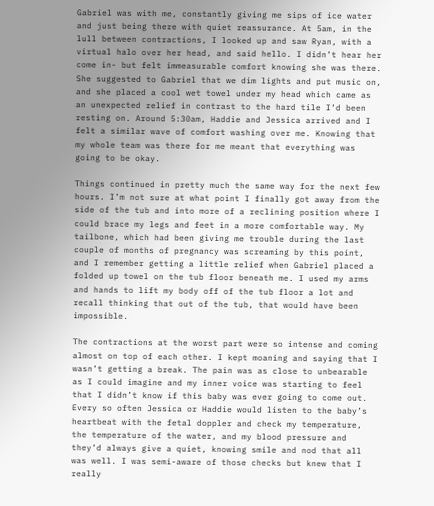Gabriel was with me, constantly giving me sips of ice water and just being there with quiet reassurance. At 5am, in the lull between contractions, I looked up and saw Ryan, with a virtual halo over her head, and said hello. I didn’t hear her come in- but felt immeasurable comfort knowing she was there. She suggested to Gabriel that we dim lights and put music on, and she placed a cool wet towel under my head which came as an unexpected relief in contrast to the hard tile I’d been resting on. Around 5:30am, Haddie and Jessica arrived and I felt a similar wave of comfort washing over me. Knowing that my whole team was there for me meant that everything was going to be okay.

Things continued in pretty much the same way for the next few hours. I’m not sure at what point I finally got away from the side of the tub and into more of a reclining position where I could brace my legs and feet in a more comfortable way. My tailbone, which had been giving me trouble during the last couple of months of pregnancy was screaming by this point, and I remember getting a little relief when Gabriel placed a folded up towel on the tub floor beneath me. I used my arms and hands to lift my body off of the tub floor a lot and recall thinking that out of the tub, that would have been impossible.

The contractions at the worst part were so intense and coming almost on top of each other. I kept moaning and saying that I wasn’t getting a break. The pain was as close to unbearable as I could imagine and my inner voice was starting to feel that I didn’t know if this baby was ever going to come out. Every so often Jessica or Haddie would listen to the baby’s heartbeat with the fetal doppler and check my temperature, the temperature of the water, and my blood pressure and they’d always give a quiet, knowing smile and nod that all was well. I was semi-aware of those checks but knew that I really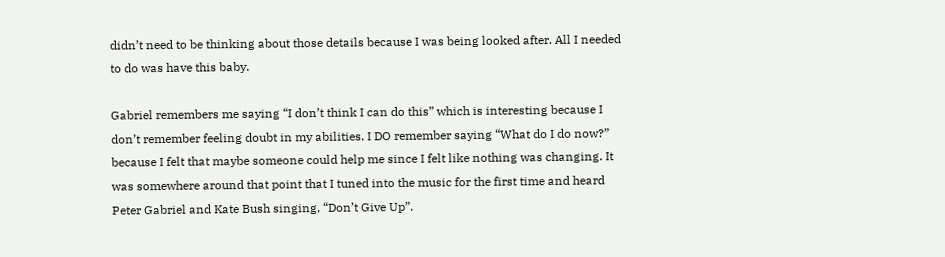didn’t need to be thinking about those details because I was being looked after. All I needed to do was have this baby.

Gabriel remembers me saying “I don’t think I can do this” which is interesting because I don’t remember feeling doubt in my abilities. I DO remember saying “What do I do now?” because I felt that maybe someone could help me since I felt like nothing was changing. It was somewhere around that point that I tuned into the music for the first time and heard Peter Gabriel and Kate Bush singing, “Don’t Give Up”.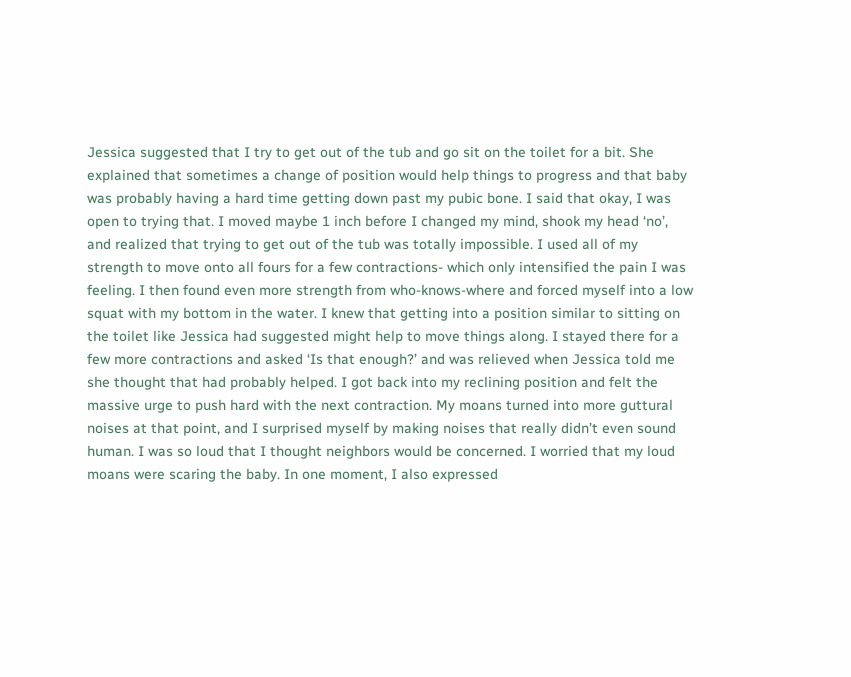Jessica suggested that I try to get out of the tub and go sit on the toilet for a bit. She explained that sometimes a change of position would help things to progress and that baby was probably having a hard time getting down past my pubic bone. I said that okay, I was open to trying that. I moved maybe 1 inch before I changed my mind, shook my head ‘no’, and realized that trying to get out of the tub was totally impossible. I used all of my strength to move onto all fours for a few contractions- which only intensified the pain I was feeling. I then found even more strength from who-knows-where and forced myself into a low squat with my bottom in the water. I knew that getting into a position similar to sitting on the toilet like Jessica had suggested might help to move things along. I stayed there for a few more contractions and asked ‘Is that enough?’ and was relieved when Jessica told me she thought that had probably helped. I got back into my reclining position and felt the massive urge to push hard with the next contraction. My moans turned into more guttural noises at that point, and I surprised myself by making noises that really didn’t even sound human. I was so loud that I thought neighbors would be concerned. I worried that my loud moans were scaring the baby. In one moment, I also expressed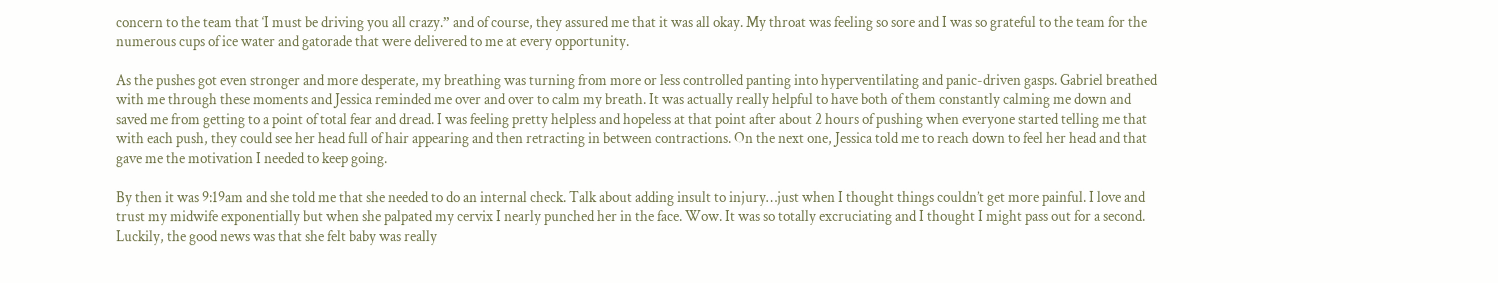concern to the team that ‘I must be driving you all crazy.” and of course, they assured me that it was all okay. My throat was feeling so sore and I was so grateful to the team for the numerous cups of ice water and gatorade that were delivered to me at every opportunity.

As the pushes got even stronger and more desperate, my breathing was turning from more or less controlled panting into hyperventilating and panic-driven gasps. Gabriel breathed with me through these moments and Jessica reminded me over and over to calm my breath. It was actually really helpful to have both of them constantly calming me down and saved me from getting to a point of total fear and dread. I was feeling pretty helpless and hopeless at that point after about 2 hours of pushing when everyone started telling me that with each push, they could see her head full of hair appearing and then retracting in between contractions. On the next one, Jessica told me to reach down to feel her head and that gave me the motivation I needed to keep going.

By then it was 9:19am and she told me that she needed to do an internal check. Talk about adding insult to injury…just when I thought things couldn’t get more painful. I love and trust my midwife exponentially but when she palpated my cervix I nearly punched her in the face. Wow. It was so totally excruciating and I thought I might pass out for a second. Luckily, the good news was that she felt baby was really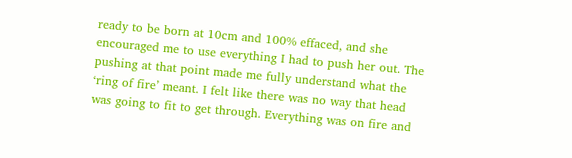ready to be born at 10cm and 100% effaced, and she encouraged me to use everything I had to push her out. The pushing at that point made me fully understand what the ‘ring of fire’ meant. I felt like there was no way that head was going to fit to get through. Everything was on fire and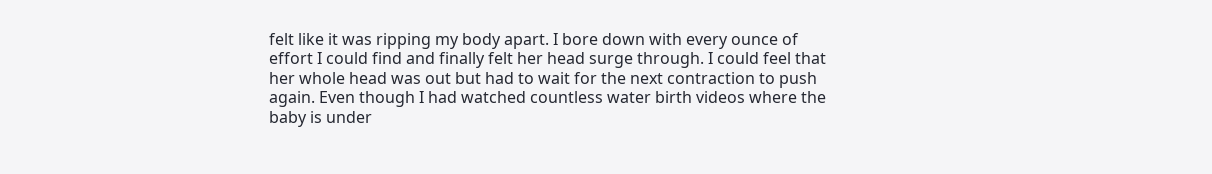felt like it was ripping my body apart. I bore down with every ounce of effort I could find and finally felt her head surge through. I could feel that her whole head was out but had to wait for the next contraction to push again. Even though I had watched countless water birth videos where the baby is under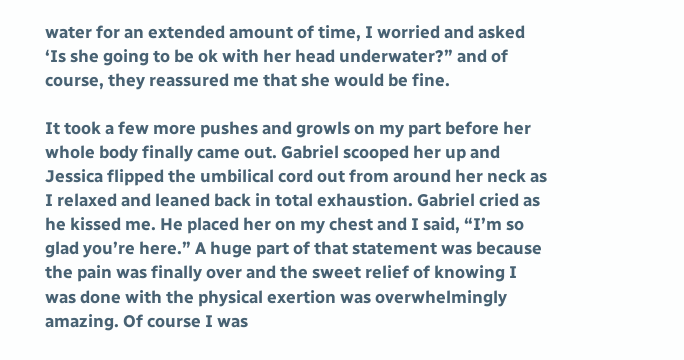water for an extended amount of time, I worried and asked ‘Is she going to be ok with her head underwater?” and of course, they reassured me that she would be fine.

It took a few more pushes and growls on my part before her whole body finally came out. Gabriel scooped her up and Jessica flipped the umbilical cord out from around her neck as I relaxed and leaned back in total exhaustion. Gabriel cried as he kissed me. He placed her on my chest and I said, “I’m so glad you’re here.” A huge part of that statement was because the pain was finally over and the sweet relief of knowing I was done with the physical exertion was overwhelmingly amazing. Of course I was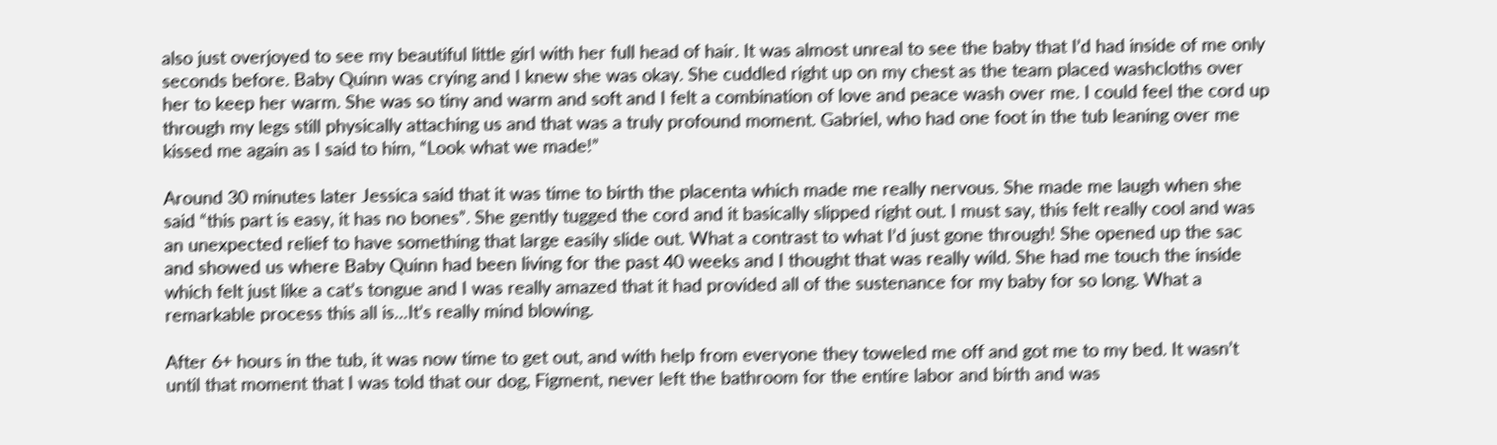also just overjoyed to see my beautiful little girl with her full head of hair. It was almost unreal to see the baby that I’d had inside of me only seconds before. Baby Quinn was crying and I knew she was okay. She cuddled right up on my chest as the team placed washcloths over her to keep her warm. She was so tiny and warm and soft and I felt a combination of love and peace wash over me. I could feel the cord up through my legs still physically attaching us and that was a truly profound moment. Gabriel, who had one foot in the tub leaning over me kissed me again as I said to him, “Look what we made!”

Around 30 minutes later Jessica said that it was time to birth the placenta which made me really nervous. She made me laugh when she said “this part is easy, it has no bones”. She gently tugged the cord and it basically slipped right out. I must say, this felt really cool and was an unexpected relief to have something that large easily slide out. What a contrast to what I’d just gone through! She opened up the sac and showed us where Baby Quinn had been living for the past 40 weeks and I thought that was really wild. She had me touch the inside which felt just like a cat’s tongue and I was really amazed that it had provided all of the sustenance for my baby for so long. What a remarkable process this all is…It’s really mind blowing.

After 6+ hours in the tub, it was now time to get out, and with help from everyone they toweled me off and got me to my bed. It wasn’t until that moment that I was told that our dog, Figment, never left the bathroom for the entire labor and birth and was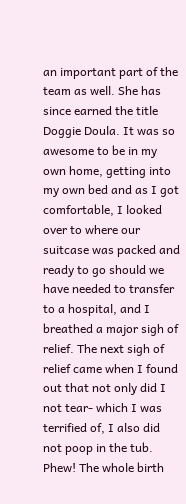an important part of the team as well. She has since earned the title Doggie Doula. It was so awesome to be in my own home, getting into my own bed and as I got comfortable, I looked over to where our suitcase was packed and ready to go should we have needed to transfer to a hospital, and I breathed a major sigh of relief. The next sigh of relief came when I found out that not only did I not tear- which I was terrified of, I also did not poop in the tub. Phew! The whole birth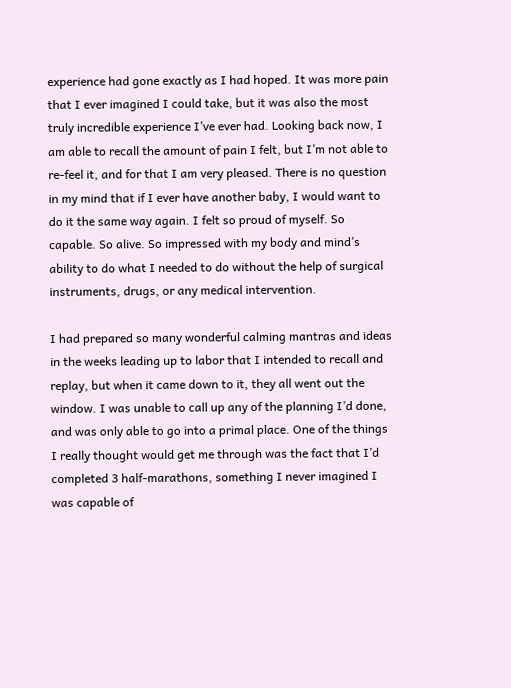experience had gone exactly as I had hoped. It was more pain that I ever imagined I could take, but it was also the most truly incredible experience I’ve ever had. Looking back now, I am able to recall the amount of pain I felt, but I’m not able to re-feel it, and for that I am very pleased. There is no question in my mind that if I ever have another baby, I would want to do it the same way again. I felt so proud of myself. So capable. So alive. So impressed with my body and mind’s ability to do what I needed to do without the help of surgical instruments, drugs, or any medical intervention.

I had prepared so many wonderful calming mantras and ideas in the weeks leading up to labor that I intended to recall and replay, but when it came down to it, they all went out the window. I was unable to call up any of the planning I’d done, and was only able to go into a primal place. One of the things I really thought would get me through was the fact that I’d completed 3 half-marathons, something I never imagined I was capable of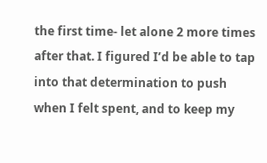the first time- let alone 2 more times after that. I figured I’d be able to tap into that determination to push when I felt spent, and to keep my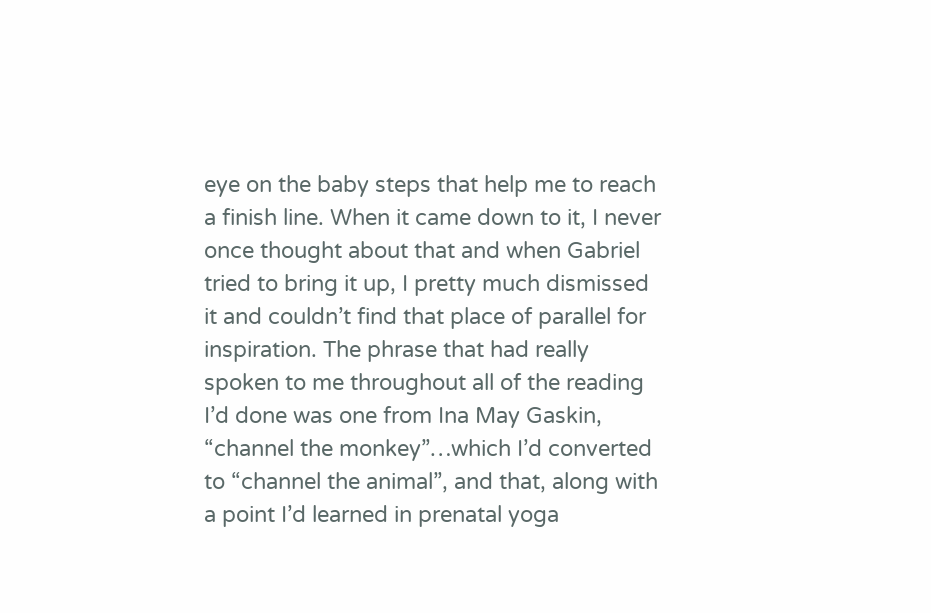eye on the baby steps that help me to reach a finish line. When it came down to it, I never once thought about that and when Gabriel tried to bring it up, I pretty much dismissed it and couldn’t find that place of parallel for inspiration. The phrase that had really spoken to me throughout all of the reading I’d done was one from Ina May Gaskin, “channel the monkey”…which I’d converted to “channel the animal”, and that, along with a point I’d learned in prenatal yoga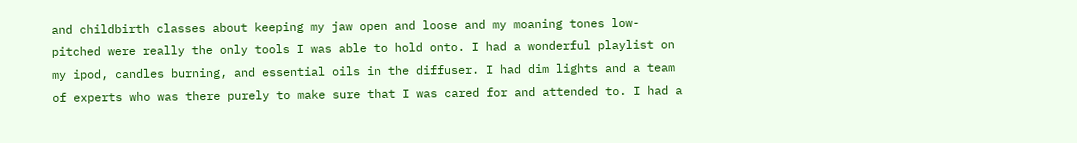and childbirth classes about keeping my jaw open and loose and my moaning tones low-pitched were really the only tools I was able to hold onto. I had a wonderful playlist on my ipod, candles burning, and essential oils in the diffuser. I had dim lights and a team of experts who was there purely to make sure that I was cared for and attended to. I had a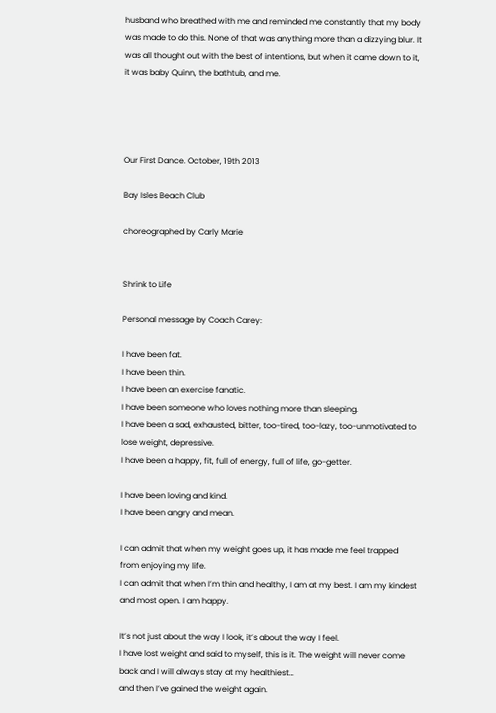husband who breathed with me and reminded me constantly that my body was made to do this. None of that was anything more than a dizzying blur. It was all thought out with the best of intentions, but when it came down to it, it was baby Quinn, the bathtub, and me.




Our First Dance. October, 19th 2013

Bay Isles Beach Club

choreographed by Carly Marie


Shrink to Life

Personal message by Coach Carey:

I have been fat.
I have been thin.
I have been an exercise fanatic.
I have been someone who loves nothing more than sleeping.
I have been a sad, exhausted, bitter, too-tired, too-lazy, too-unmotivated to lose weight, depressive.
I have been a happy, fit, full of energy, full of life, go-getter.

I have been loving and kind.
I have been angry and mean.

I can admit that when my weight goes up, it has made me feel trapped from enjoying my life.
I can admit that when I’m thin and healthy, I am at my best. I am my kindest and most open. I am happy.

It’s not just about the way I look, it’s about the way I feel.
I have lost weight and said to myself, this is it. The weight will never come back and I will always stay at my healthiest…
and then I’ve gained the weight again.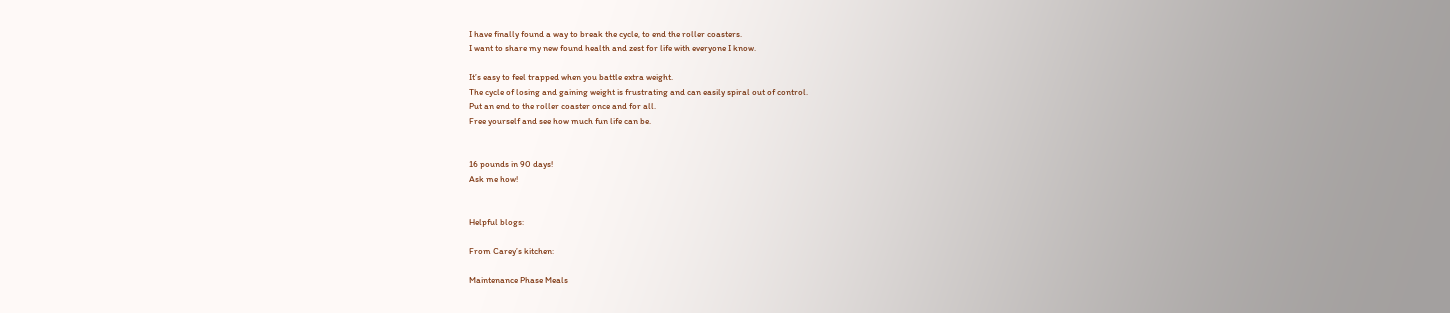I have finally found a way to break the cycle, to end the roller coasters.
I want to share my new found health and zest for life with everyone I know.

It’s easy to feel trapped when you battle extra weight.
The cycle of losing and gaining weight is frustrating and can easily spiral out of control.
Put an end to the roller coaster once and for all.
Free yourself and see how much fun life can be.


16 pounds in 90 days!
Ask me how!


Helpful blogs:

From Carey’s kitchen:

Maintenance Phase Meals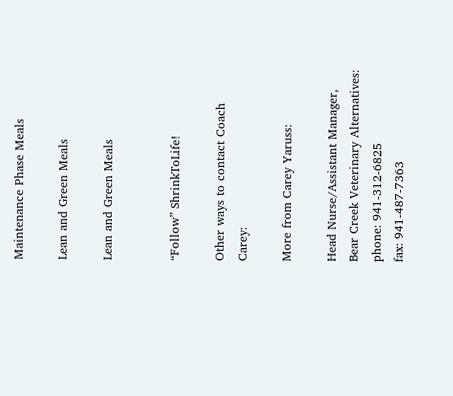Maintenance Phase Meals

Lean and Green Meals

Lean and Green Meals


“Follow” ShrinkToLife!

Other ways to contact Coach Carey:

More from Carey Yaruss:

Head Nurse/Assistant Manager, Bear Creek Veterinary Alternatives:
phone: 941-312-6825
fax: 941-487-7363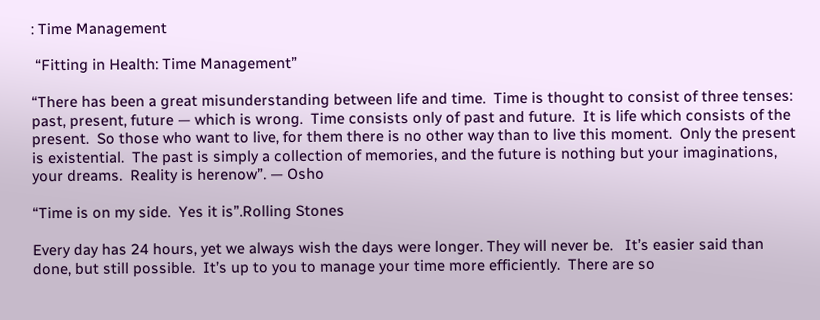: Time Management

 “Fitting in Health: Time Management”

“There has been a great misunderstanding between life and time.  Time is thought to consist of three tenses: past, present, future — which is wrong.  Time consists only of past and future.  It is life which consists of the present.  So those who want to live, for them there is no other way than to live this moment.  Only the present is existential.  The past is simply a collection of memories, and the future is nothing but your imaginations, your dreams.  Reality is herenow”. — Osho

“Time is on my side.  Yes it is”.Rolling Stones

Every day has 24 hours, yet we always wish the days were longer. They will never be.   It’s easier said than done, but still possible.  It’s up to you to manage your time more efficiently.  There are so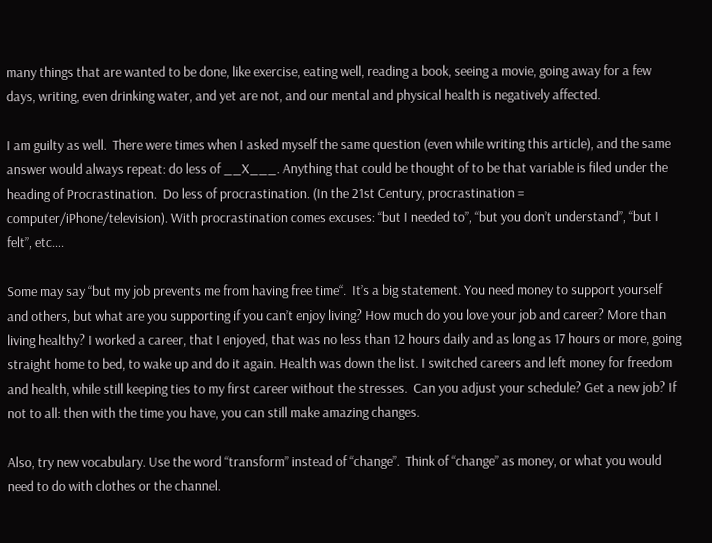many things that are wanted to be done, like exercise, eating well, reading a book, seeing a movie, going away for a few days, writing, even drinking water, and yet are not, and our mental and physical health is negatively affected.

I am guilty as well.  There were times when I asked myself the same question (even while writing this article), and the same answer would always repeat: do less of __X___. Anything that could be thought of to be that variable is filed under the heading of Procrastination.  Do less of procrastination. (In the 21st Century, procrastination = computer/iPhone/television). With procrastination comes excuses: “but I needed to”, “but you don’t understand”, “but I felt”, etc….

Some may say “but my job prevents me from having free time“.  It’s a big statement. You need money to support yourself and others, but what are you supporting if you can’t enjoy living? How much do you love your job and career? More than living healthy? I worked a career, that I enjoyed, that was no less than 12 hours daily and as long as 17 hours or more, going straight home to bed, to wake up and do it again. Health was down the list. I switched careers and left money for freedom and health, while still keeping ties to my first career without the stresses.  Can you adjust your schedule? Get a new job? If not to all: then with the time you have, you can still make amazing changes.

Also, try new vocabulary. Use the word “transform” instead of “change”.  Think of “change” as money, or what you would need to do with clothes or the channel.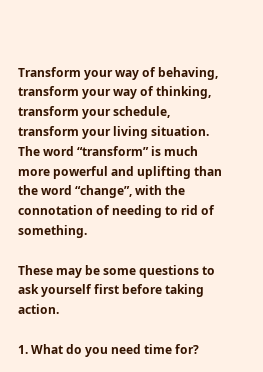Transform your way of behaving, transform your way of thinking, transform your schedule, transform your living situation.  The word “transform” is much more powerful and uplifting than the word “change”, with the connotation of needing to rid of something.

These may be some questions to ask yourself first before taking action.

1. What do you need time for?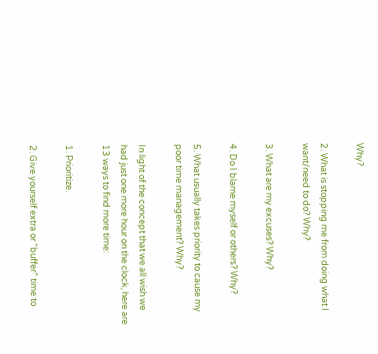Why?

2. What is stopping me from doing what I want/need to do? Why?

3. What are my excuses? Why?

4. Do I blame myself or others? Why?

5. What usually takes priority to cause my poor time management? Why?

In light of the concept that we all wish we had just one more hour on the clock, here are 13 ways to find more time:

1. Prioritize.

2. Give yourself extra or “buffer” time to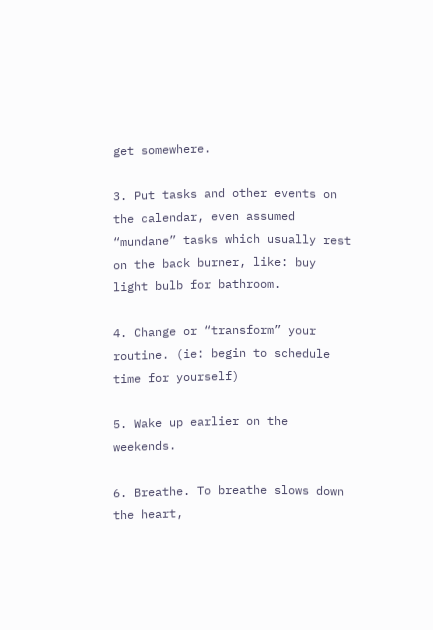get somewhere.

3. Put tasks and other events on the calendar, even assumed “mundane” tasks which usually rest on the back burner, like: buy light bulb for bathroom.

4. Change or “transform” your routine. (ie: begin to schedule time for yourself)

5. Wake up earlier on the weekends.

6. Breathe. To breathe slows down the heart,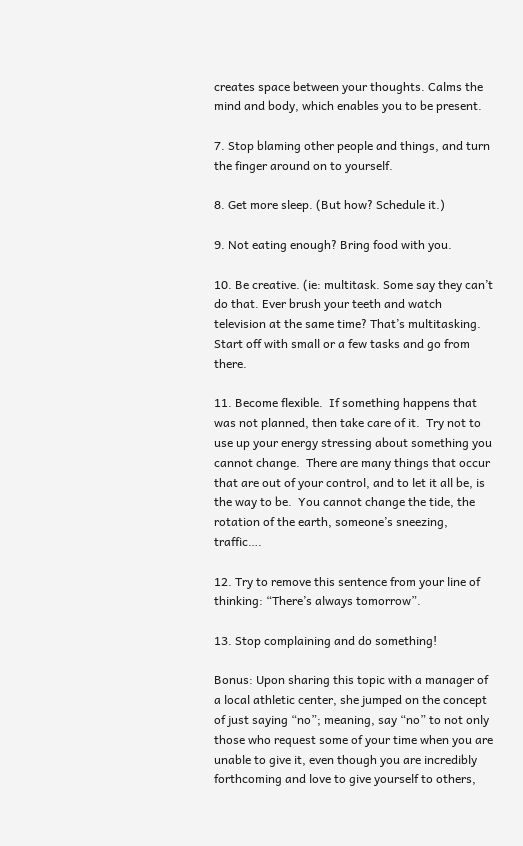creates space between your thoughts. Calms the mind and body, which enables you to be present.

7. Stop blaming other people and things, and turn the finger around on to yourself.

8. Get more sleep. (But how? Schedule it.)

9. Not eating enough? Bring food with you.

10. Be creative. (ie: multitask. Some say they can’t do that. Ever brush your teeth and watch television at the same time? That’s multitasking. Start off with small or a few tasks and go from there.

11. Become flexible.  If something happens that was not planned, then take care of it.  Try not to use up your energy stressing about something you cannot change.  There are many things that occur that are out of your control, and to let it all be, is the way to be.  You cannot change the tide, the rotation of the earth, someone’s sneezing, traffic….

12. Try to remove this sentence from your line of thinking: “There’s always tomorrow”.

13. Stop complaining and do something!

Bonus: Upon sharing this topic with a manager of a local athletic center, she jumped on the concept of just saying “no”; meaning, say “no” to not only those who request some of your time when you are unable to give it, even though you are incredibly forthcoming and love to give yourself to others,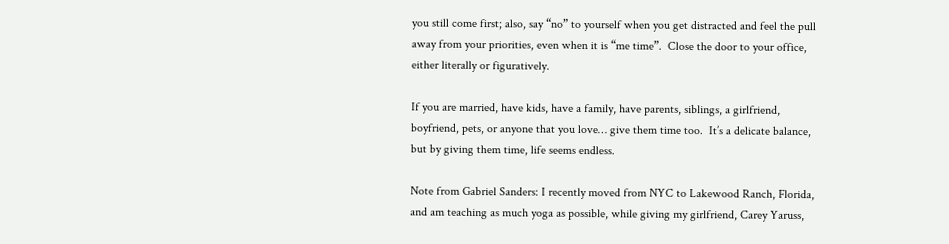you still come first; also, say “no” to yourself when you get distracted and feel the pull away from your priorities, even when it is “me time”.  Close the door to your office, either literally or figuratively.

If you are married, have kids, have a family, have parents, siblings, a girlfriend, boyfriend, pets, or anyone that you love… give them time too.  It’s a delicate balance, but by giving them time, life seems endless.

Note from Gabriel Sanders: I recently moved from NYC to Lakewood Ranch, Florida, and am teaching as much yoga as possible, while giving my girlfriend, Carey Yaruss,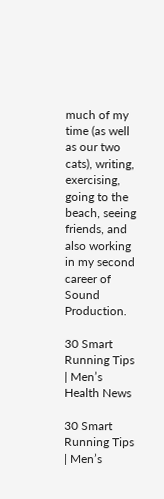much of my time (as well as our two cats), writing, exercising, going to the beach, seeing friends, and also working in my second career of Sound Production.

30 Smart Running Tips | Men’s Health News

30 Smart Running Tips | Men’s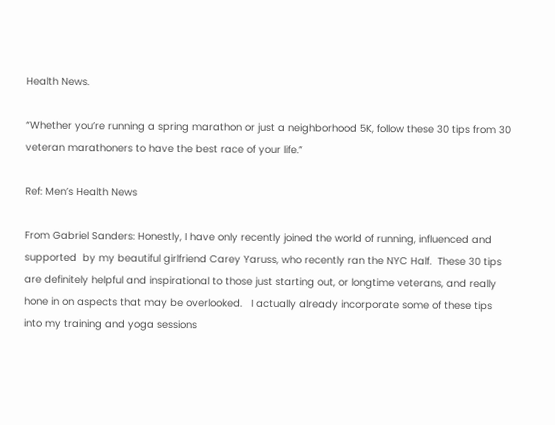Health News.

“Whether you’re running a spring marathon or just a neighborhood 5K, follow these 30 tips from 30 veteran marathoners to have the best race of your life.”

Ref: Men’s Health News

From Gabriel Sanders: Honestly, I have only recently joined the world of running, influenced and supported  by my beautiful girlfriend Carey Yaruss, who recently ran the NYC Half.  These 30 tips are definitely helpful and inspirational to those just starting out, or longtime veterans, and really hone in on aspects that may be overlooked.   I actually already incorporate some of these tips into my training and yoga sessions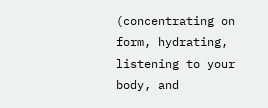(concentrating on form, hydrating, listening to your body, and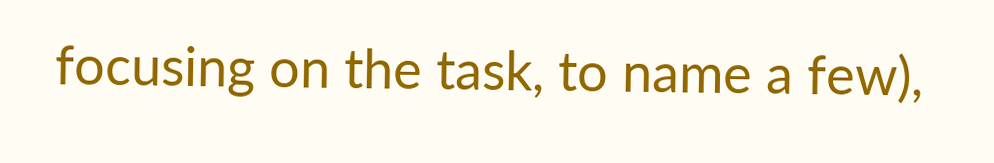focusing on the task, to name a few),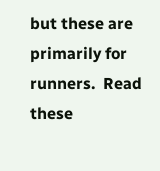but these are primarily for runners.  Read these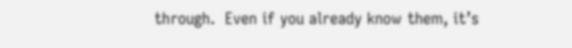through.  Even if you already know them, it’s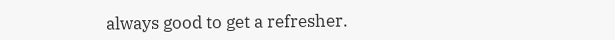always good to get a refresher.